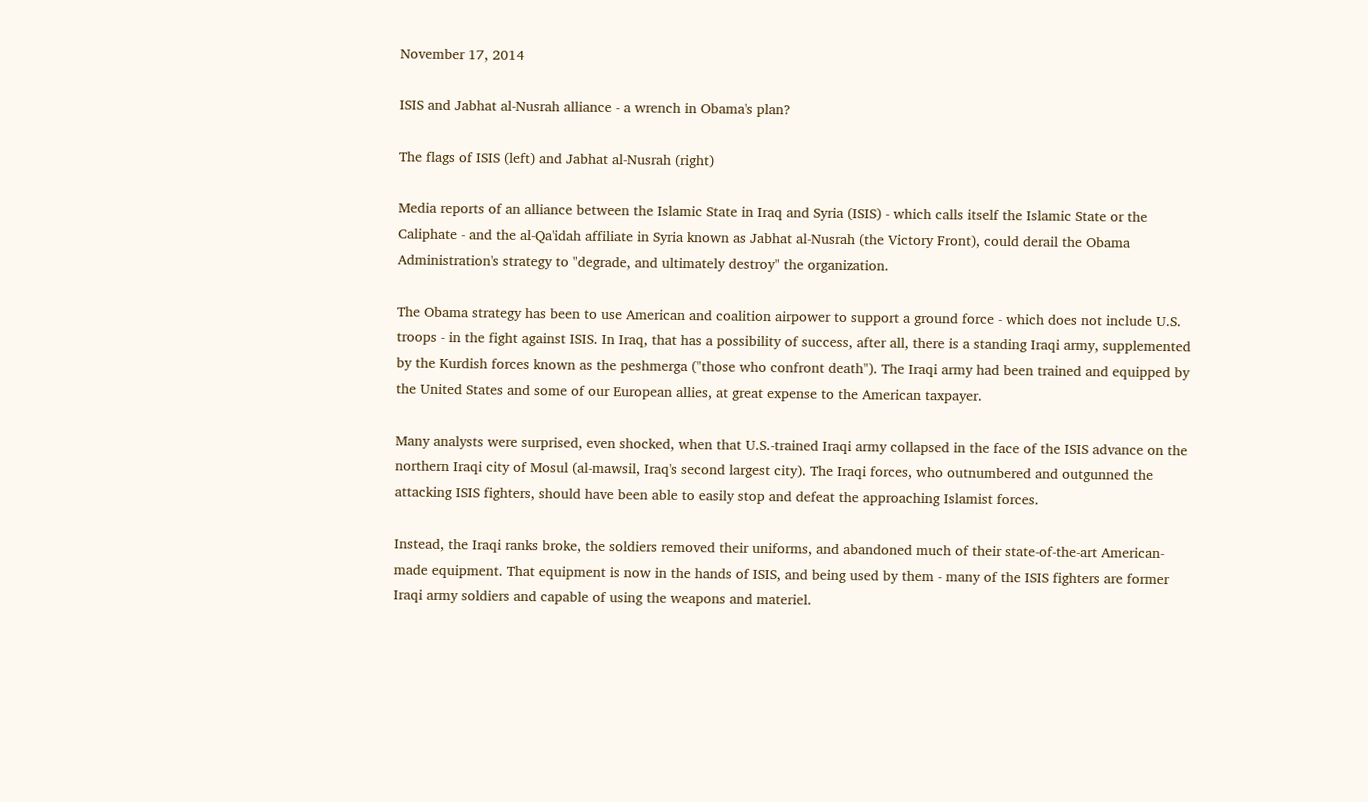November 17, 2014

ISIS and Jabhat al-Nusrah alliance - a wrench in Obama's plan?

The flags of ISIS (left) and Jabhat al-Nusrah (right)

Media reports of an alliance between the Islamic State in Iraq and Syria (ISIS) - which calls itself the Islamic State or the Caliphate - and the al-Qa'idah affiliate in Syria known as Jabhat al-Nusrah (the Victory Front), could derail the Obama Administration's strategy to "degrade, and ultimately destroy" the organization.

The Obama strategy has been to use American and coalition airpower to support a ground force - which does not include U.S. troops - in the fight against ISIS. In Iraq, that has a possibility of success, after all, there is a standing Iraqi army, supplemented by the Kurdish forces known as the peshmerga ("those who confront death"). The Iraqi army had been trained and equipped by the United States and some of our European allies, at great expense to the American taxpayer.

Many analysts were surprised, even shocked, when that U.S.-trained Iraqi army collapsed in the face of the ISIS advance on the northern Iraqi city of Mosul (al-mawsil, Iraq's second largest city). The Iraqi forces, who outnumbered and outgunned the attacking ISIS fighters, should have been able to easily stop and defeat the approaching Islamist forces.

Instead, the Iraqi ranks broke, the soldiers removed their uniforms, and abandoned much of their state-of-the-art American-made equipment. That equipment is now in the hands of ISIS, and being used by them - many of the ISIS fighters are former Iraqi army soldiers and capable of using the weapons and materiel.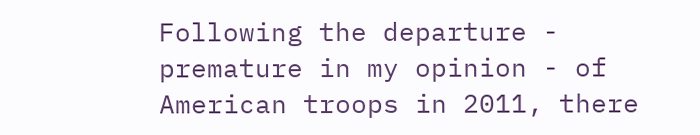Following the departure - premature in my opinion - of American troops in 2011, there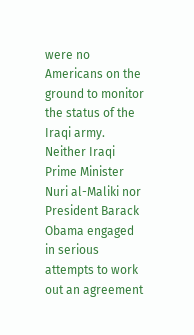were no Americans on the ground to monitor the status of the Iraqi army. Neither Iraqi Prime Minister Nuri al-Maliki nor President Barack Obama engaged in serious attempts to work out an agreement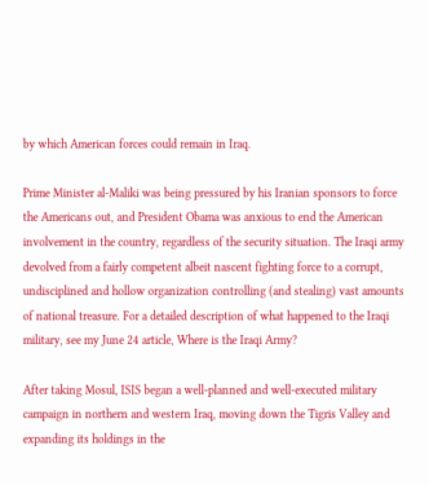by which American forces could remain in Iraq.

Prime Minister al-Maliki was being pressured by his Iranian sponsors to force the Americans out, and President Obama was anxious to end the American involvement in the country, regardless of the security situation. The Iraqi army devolved from a fairly competent albeit nascent fighting force to a corrupt, undisciplined and hollow organization controlling (and stealing) vast amounts of national treasure. For a detailed description of what happened to the Iraqi military, see my June 24 article, Where is the Iraqi Army?

After taking Mosul, ISIS began a well-planned and well-executed military campaign in northern and western Iraq, moving down the Tigris Valley and expanding its holdings in the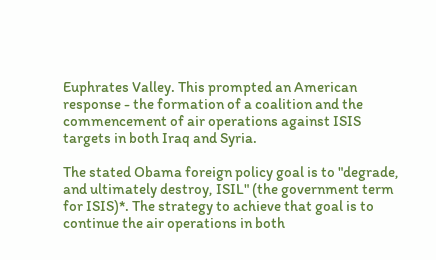Euphrates Valley. This prompted an American response - the formation of a coalition and the commencement of air operations against ISIS targets in both Iraq and Syria.

The stated Obama foreign policy goal is to "degrade, and ultimately destroy, ISIL" (the government term for ISIS)*. The strategy to achieve that goal is to continue the air operations in both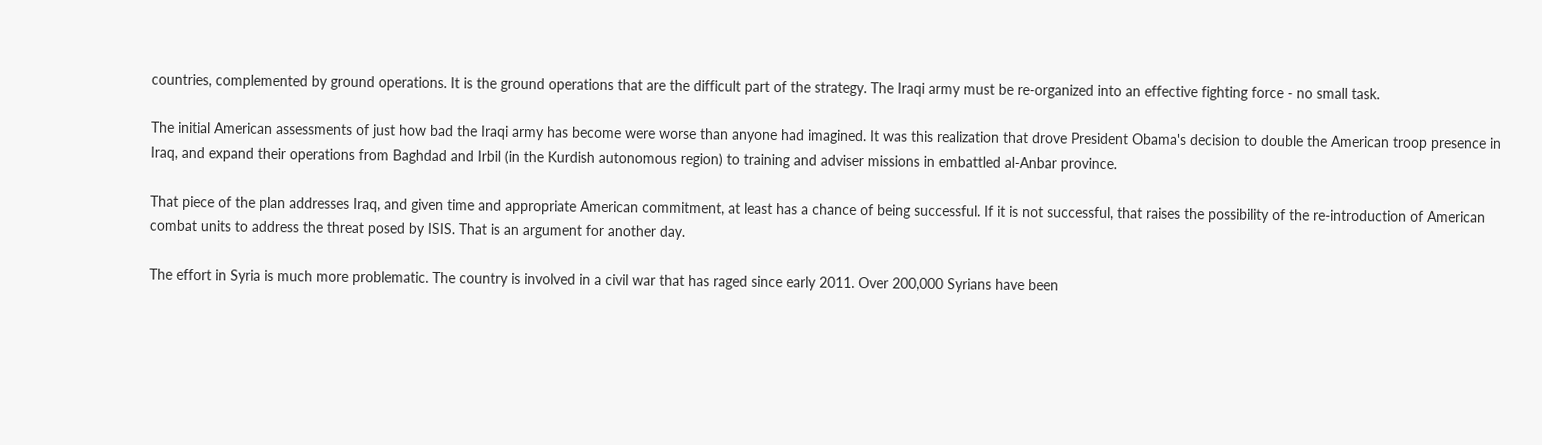countries, complemented by ground operations. It is the ground operations that are the difficult part of the strategy. The Iraqi army must be re-organized into an effective fighting force - no small task.

The initial American assessments of just how bad the Iraqi army has become were worse than anyone had imagined. It was this realization that drove President Obama's decision to double the American troop presence in Iraq, and expand their operations from Baghdad and Irbil (in the Kurdish autonomous region) to training and adviser missions in embattled al-Anbar province.

That piece of the plan addresses Iraq, and given time and appropriate American commitment, at least has a chance of being successful. If it is not successful, that raises the possibility of the re-introduction of American combat units to address the threat posed by ISIS. That is an argument for another day.

The effort in Syria is much more problematic. The country is involved in a civil war that has raged since early 2011. Over 200,000 Syrians have been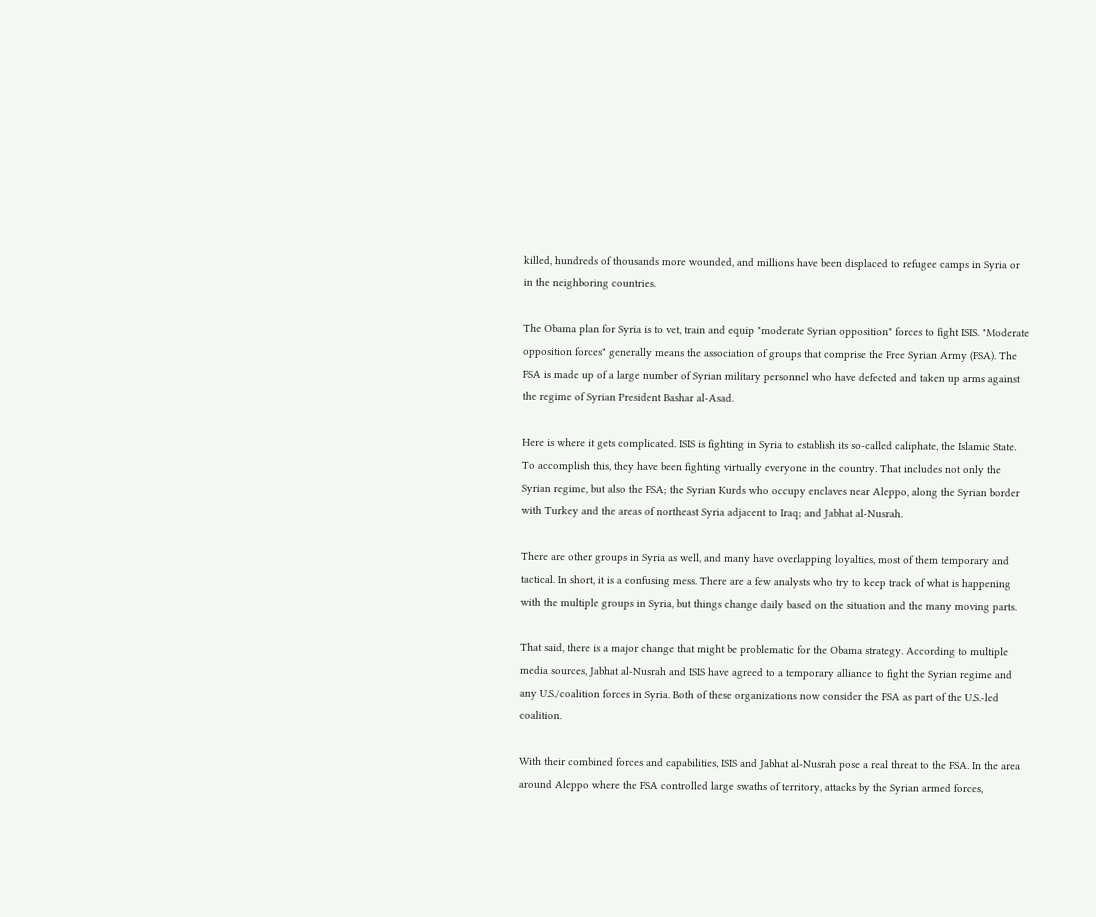killed, hundreds of thousands more wounded, and millions have been displaced to refugee camps in Syria or in the neighboring countries.

The Obama plan for Syria is to vet, train and equip "moderate Syrian opposition" forces to fight ISIS. "Moderate opposition forces" generally means the association of groups that comprise the Free Syrian Army (FSA). The FSA is made up of a large number of Syrian military personnel who have defected and taken up arms against the regime of Syrian President Bashar al-Asad.

Here is where it gets complicated. ISIS is fighting in Syria to establish its so-called caliphate, the Islamic State. To accomplish this, they have been fighting virtually everyone in the country. That includes not only the Syrian regime, but also the FSA; the Syrian Kurds who occupy enclaves near Aleppo, along the Syrian border with Turkey and the areas of northeast Syria adjacent to Iraq; and Jabhat al-Nusrah.

There are other groups in Syria as well, and many have overlapping loyalties, most of them temporary and tactical. In short, it is a confusing mess. There are a few analysts who try to keep track of what is happening with the multiple groups in Syria, but things change daily based on the situation and the many moving parts.

That said, there is a major change that might be problematic for the Obama strategy. According to multiple media sources, Jabhat al-Nusrah and ISIS have agreed to a temporary alliance to fight the Syrian regime and any U.S./coalition forces in Syria. Both of these organizations now consider the FSA as part of the U.S.-led coalition.

With their combined forces and capabilities, ISIS and Jabhat al-Nusrah pose a real threat to the FSA. In the area around Aleppo where the FSA controlled large swaths of territory, attacks by the Syrian armed forces,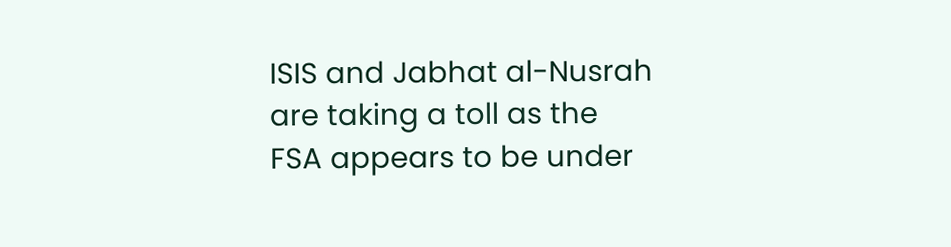ISIS and Jabhat al-Nusrah are taking a toll as the FSA appears to be under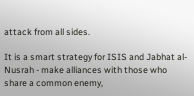attack from all sides.

It is a smart strategy for ISIS and Jabhat al-Nusrah - make alliances with those who share a common enemy,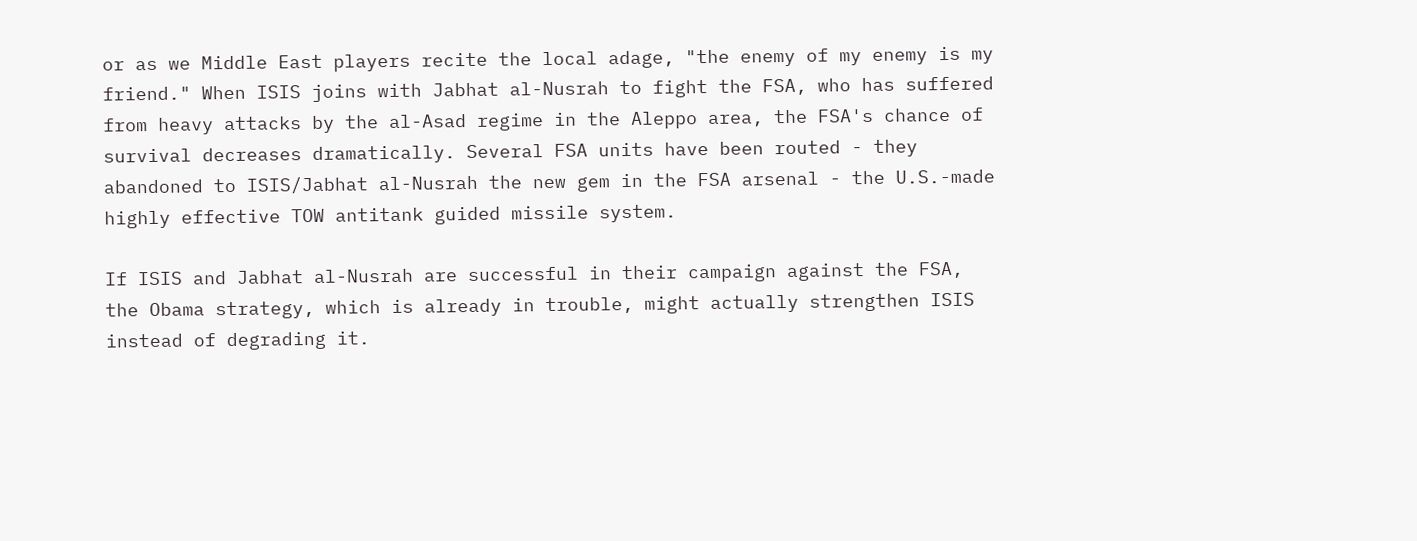or as we Middle East players recite the local adage, "the enemy of my enemy is my friend." When ISIS joins with Jabhat al-Nusrah to fight the FSA, who has suffered from heavy attacks by the al-Asad regime in the Aleppo area, the FSA's chance of survival decreases dramatically. Several FSA units have been routed - they abandoned to ISIS/Jabhat al-Nusrah the new gem in the FSA arsenal - the U.S.-made highly effective TOW antitank guided missile system.

If ISIS and Jabhat al-Nusrah are successful in their campaign against the FSA, the Obama strategy, which is already in trouble, might actually strengthen ISIS instead of degrading it.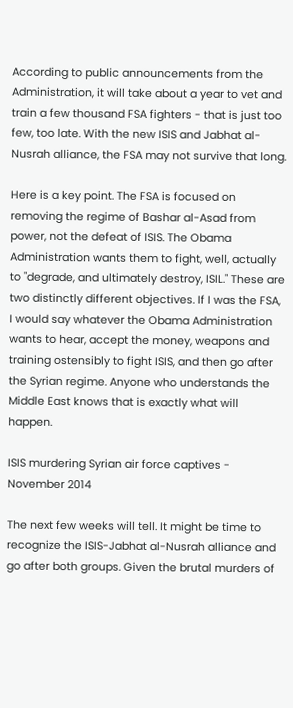According to public announcements from the Administration, it will take about a year to vet and train a few thousand FSA fighters - that is just too few, too late. With the new ISIS and Jabhat al-Nusrah alliance, the FSA may not survive that long.

Here is a key point. The FSA is focused on removing the regime of Bashar al-Asad from power, not the defeat of ISIS. The Obama Administration wants them to fight, well, actually to "degrade, and ultimately destroy, ISIL." These are two distinctly different objectives. If I was the FSA, I would say whatever the Obama Administration wants to hear, accept the money, weapons and training ostensibly to fight ISIS, and then go after the Syrian regime. Anyone who understands the Middle East knows that is exactly what will happen.

ISIS murdering Syrian air force captives - November 2014

The next few weeks will tell. It might be time to recognize the ISIS-Jabhat al-Nusrah alliance and go after both groups. Given the brutal murders of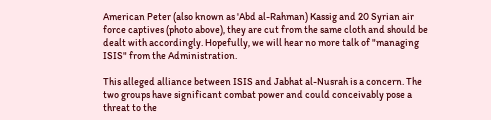American Peter (also known as 'Abd al-Rahman) Kassig and 20 Syrian air force captives (photo above), they are cut from the same cloth and should be dealt with accordingly. Hopefully, we will hear no more talk of "managing ISIS" from the Administration.

This alleged alliance between ISIS and Jabhat al-Nusrah is a concern. The two groups have significant combat power and could conceivably pose a threat to the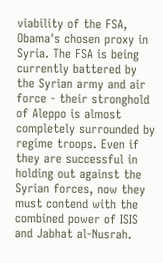viability of the FSA, Obama's chosen proxy in Syria. The FSA is being currently battered by the Syrian army and air force - their stronghold of Aleppo is almost completely surrounded by regime troops. Even if they are successful in holding out against the Syrian forces, now they must contend with the combined power of ISIS and Jabhat al-Nusrah.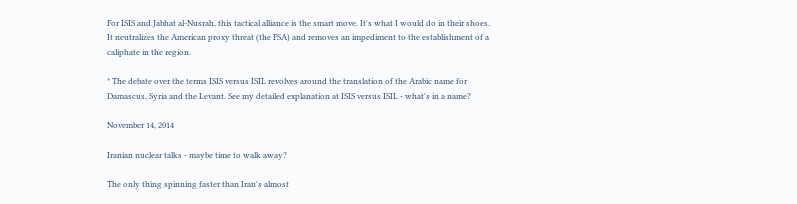For ISIS and Jabhat al-Nusrah, this tactical alliance is the smart move. It's what I would do in their shoes. It neutralizes the American proxy threat (the FSA) and removes an impediment to the establishment of a caliphate in the region.

* The debate over the terms ISIS versus ISIL revolves around the translation of the Arabic name for Damascus, Syria and the Levant. See my detailed explanation at ISIS versus ISIL - what's in a name?

November 14, 2014

Iranian nuclear talks - maybe time to walk away?

The only thing spinning faster than Iran's almost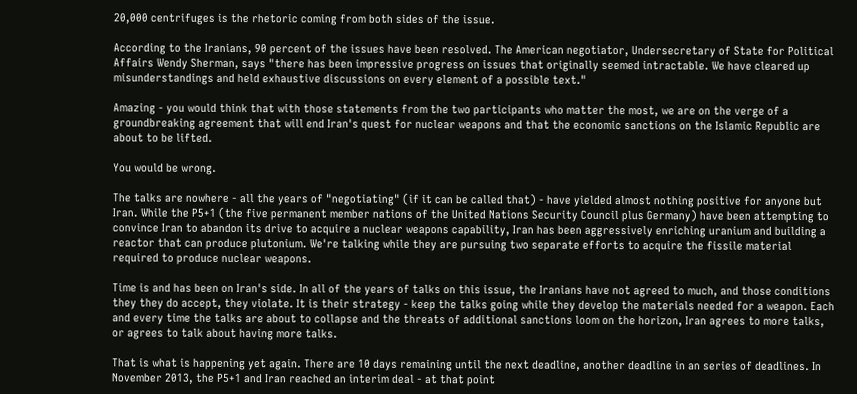20,000 centrifuges is the rhetoric coming from both sides of the issue.

According to the Iranians, 90 percent of the issues have been resolved. The American negotiator, Undersecretary of State for Political Affairs Wendy Sherman, says "there has been impressive progress on issues that originally seemed intractable. We have cleared up misunderstandings and held exhaustive discussions on every element of a possible text."

Amazing - you would think that with those statements from the two participants who matter the most, we are on the verge of a groundbreaking agreement that will end Iran's quest for nuclear weapons and that the economic sanctions on the Islamic Republic are about to be lifted.

You would be wrong.

The talks are nowhere - all the years of "negotiating" (if it can be called that) - have yielded almost nothing positive for anyone but Iran. While the P5+1 (the five permanent member nations of the United Nations Security Council plus Germany) have been attempting to convince Iran to abandon its drive to acquire a nuclear weapons capability, Iran has been aggressively enriching uranium and building a reactor that can produce plutonium. We're talking while they are pursuing two separate efforts to acquire the fissile material required to produce nuclear weapons.

Time is and has been on Iran's side. In all of the years of talks on this issue, the Iranians have not agreed to much, and those conditions they they do accept, they violate. It is their strategy - keep the talks going while they develop the materials needed for a weapon. Each and every time the talks are about to collapse and the threats of additional sanctions loom on the horizon, Iran agrees to more talks, or agrees to talk about having more talks.

That is what is happening yet again. There are 10 days remaining until the next deadline, another deadline in an series of deadlines. In November 2013, the P5+1 and Iran reached an interim deal - at that point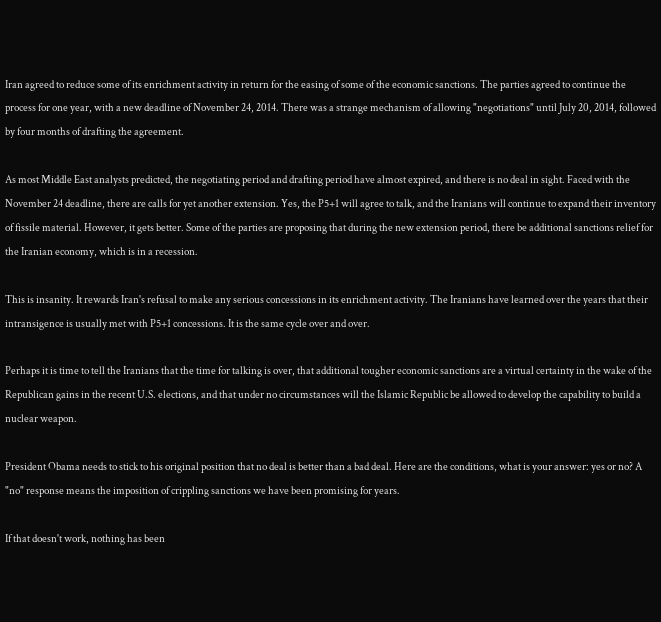Iran agreed to reduce some of its enrichment activity in return for the easing of some of the economic sanctions. The parties agreed to continue the process for one year, with a new deadline of November 24, 2014. There was a strange mechanism of allowing "negotiations" until July 20, 2014, followed by four months of drafting the agreement.

As most Middle East analysts predicted, the negotiating period and drafting period have almost expired, and there is no deal in sight. Faced with the November 24 deadline, there are calls for yet another extension. Yes, the P5+1 will agree to talk, and the Iranians will continue to expand their inventory of fissile material. However, it gets better. Some of the parties are proposing that during the new extension period, there be additional sanctions relief for the Iranian economy, which is in a recession.

This is insanity. It rewards Iran's refusal to make any serious concessions in its enrichment activity. The Iranians have learned over the years that their intransigence is usually met with P5+1 concessions. It is the same cycle over and over.

Perhaps it is time to tell the Iranians that the time for talking is over, that additional tougher economic sanctions are a virtual certainty in the wake of the Republican gains in the recent U.S. elections, and that under no circumstances will the Islamic Republic be allowed to develop the capability to build a nuclear weapon.

President Obama needs to stick to his original position that no deal is better than a bad deal. Here are the conditions, what is your answer: yes or no? A "no" response means the imposition of crippling sanctions we have been promising for years.

If that doesn't work, nothing has been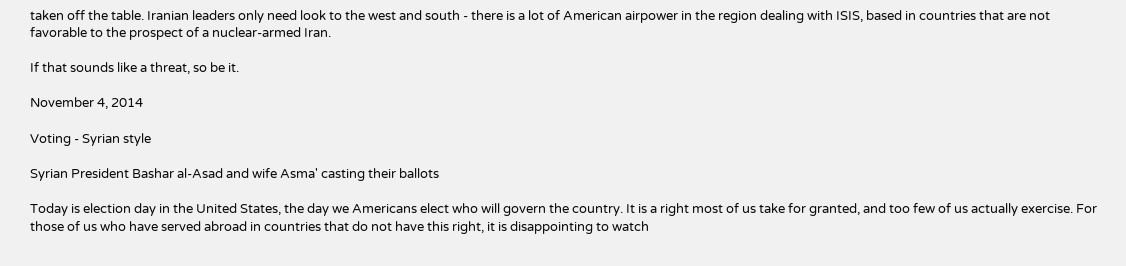taken off the table. Iranian leaders only need look to the west and south - there is a lot of American airpower in the region dealing with ISIS, based in countries that are not favorable to the prospect of a nuclear-armed Iran.

If that sounds like a threat, so be it.

November 4, 2014

Voting - Syrian style

Syrian President Bashar al-Asad and wife Asma' casting their ballots

Today is election day in the United States, the day we Americans elect who will govern the country. It is a right most of us take for granted, and too few of us actually exercise. For those of us who have served abroad in countries that do not have this right, it is disappointing to watch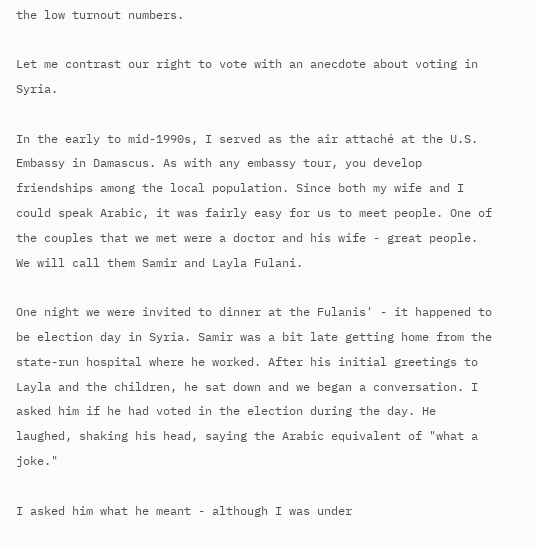the low turnout numbers.

Let me contrast our right to vote with an anecdote about voting in Syria.

In the early to mid-1990s, I served as the air attaché at the U.S. Embassy in Damascus. As with any embassy tour, you develop friendships among the local population. Since both my wife and I could speak Arabic, it was fairly easy for us to meet people. One of the couples that we met were a doctor and his wife - great people. We will call them Samir and Layla Fulani.

One night we were invited to dinner at the Fulanis' - it happened to be election day in Syria. Samir was a bit late getting home from the state-run hospital where he worked. After his initial greetings to Layla and the children, he sat down and we began a conversation. I asked him if he had voted in the election during the day. He laughed, shaking his head, saying the Arabic equivalent of "what a joke."

I asked him what he meant - although I was under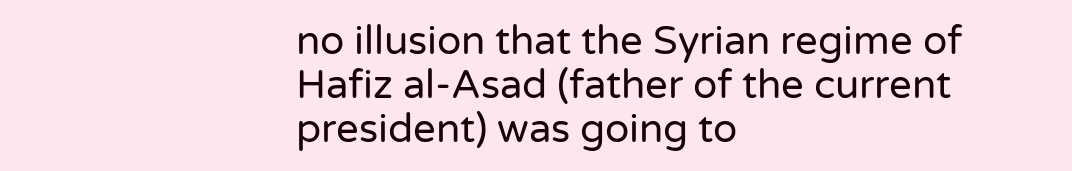no illusion that the Syrian regime of Hafiz al-Asad (father of the current president) was going to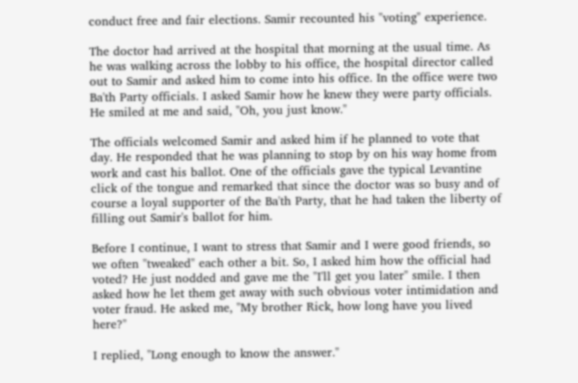conduct free and fair elections. Samir recounted his "voting" experience.

The doctor had arrived at the hospital that morning at the usual time. As he was walking across the lobby to his office, the hospital director called out to Samir and asked him to come into his office. In the office were two Ba'th Party officials. I asked Samir how he knew they were party officials. He smiled at me and said, "Oh, you just know."

The officials welcomed Samir and asked him if he planned to vote that day. He responded that he was planning to stop by on his way home from work and cast his ballot. One of the officials gave the typical Levantine click of the tongue and remarked that since the doctor was so busy and of course a loyal supporter of the Ba'th Party, that he had taken the liberty of filling out Samir's ballot for him.

Before I continue, I want to stress that Samir and I were good friends, so we often "tweaked" each other a bit. So, I asked him how the official had voted? He just nodded and gave me the "I'll get you later" smile. I then asked how he let them get away with such obvious voter intimidation and voter fraud. He asked me, "My brother Rick, how long have you lived here?"

I replied, "Long enough to know the answer."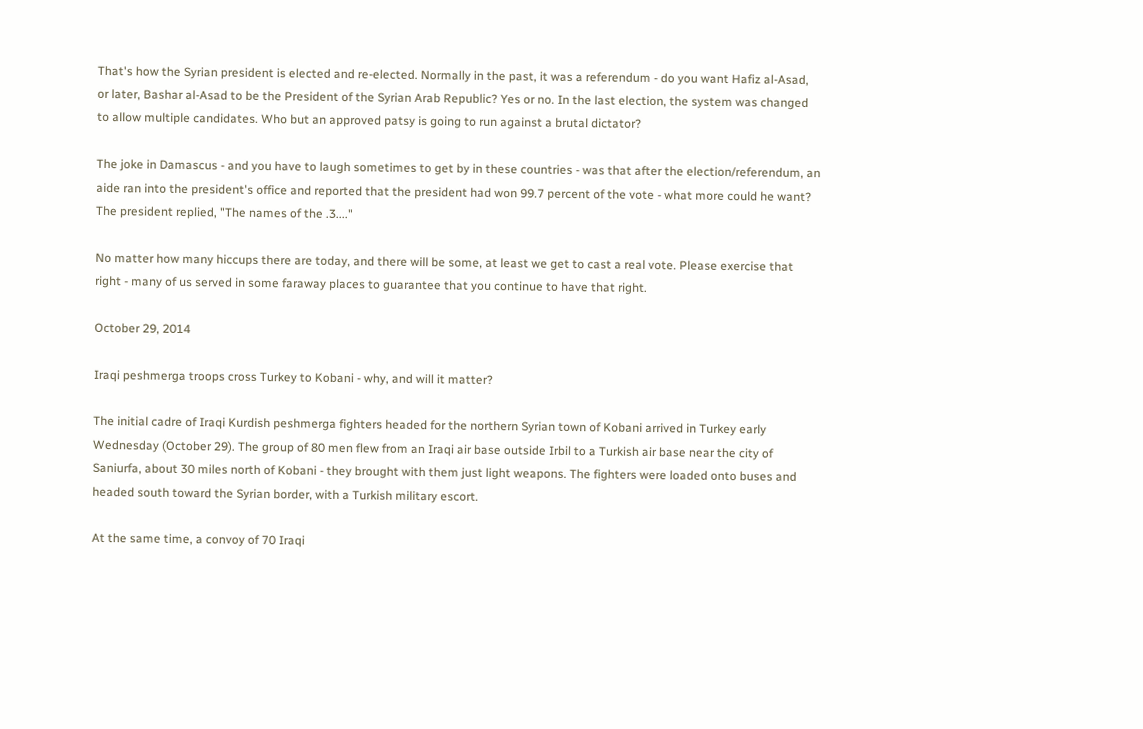That's how the Syrian president is elected and re-elected. Normally in the past, it was a referendum - do you want Hafiz al-Asad, or later, Bashar al-Asad to be the President of the Syrian Arab Republic? Yes or no. In the last election, the system was changed to allow multiple candidates. Who but an approved patsy is going to run against a brutal dictator?

The joke in Damascus - and you have to laugh sometimes to get by in these countries - was that after the election/referendum, an aide ran into the president's office and reported that the president had won 99.7 percent of the vote - what more could he want? The president replied, "The names of the .3...."

No matter how many hiccups there are today, and there will be some, at least we get to cast a real vote. Please exercise that right - many of us served in some faraway places to guarantee that you continue to have that right.

October 29, 2014

Iraqi peshmerga troops cross Turkey to Kobani - why, and will it matter?

The initial cadre of Iraqi Kurdish peshmerga fighters headed for the northern Syrian town of Kobani arrived in Turkey early Wednesday (October 29). The group of 80 men flew from an Iraqi air base outside Irbil to a Turkish air base near the city of Saniurfa, about 30 miles north of Kobani - they brought with them just light weapons. The fighters were loaded onto buses and headed south toward the Syrian border, with a Turkish military escort.

At the same time, a convoy of 70 Iraqi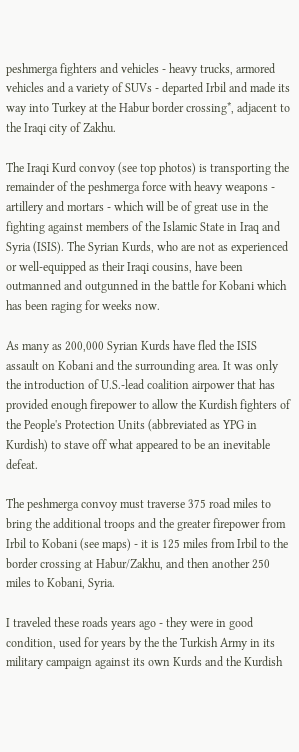peshmerga fighters and vehicles - heavy trucks, armored vehicles and a variety of SUVs - departed Irbil and made its way into Turkey at the Habur border crossing*, adjacent to the Iraqi city of Zakhu.

The Iraqi Kurd convoy (see top photos) is transporting the remainder of the peshmerga force with heavy weapons - artillery and mortars - which will be of great use in the fighting against members of the Islamic State in Iraq and Syria (ISIS). The Syrian Kurds, who are not as experienced or well-equipped as their Iraqi cousins, have been outmanned and outgunned in the battle for Kobani which has been raging for weeks now.

As many as 200,000 Syrian Kurds have fled the ISIS assault on Kobani and the surrounding area. It was only the introduction of U.S.-lead coalition airpower that has provided enough firepower to allow the Kurdish fighters of the People's Protection Units (abbreviated as YPG in Kurdish) to stave off what appeared to be an inevitable defeat.

The peshmerga convoy must traverse 375 road miles to bring the additional troops and the greater firepower from Irbil to Kobani (see maps) - it is 125 miles from Irbil to the border crossing at Habur/Zakhu, and then another 250 miles to Kobani, Syria.

I traveled these roads years ago - they were in good condition, used for years by the the Turkish Army in its military campaign against its own Kurds and the Kurdish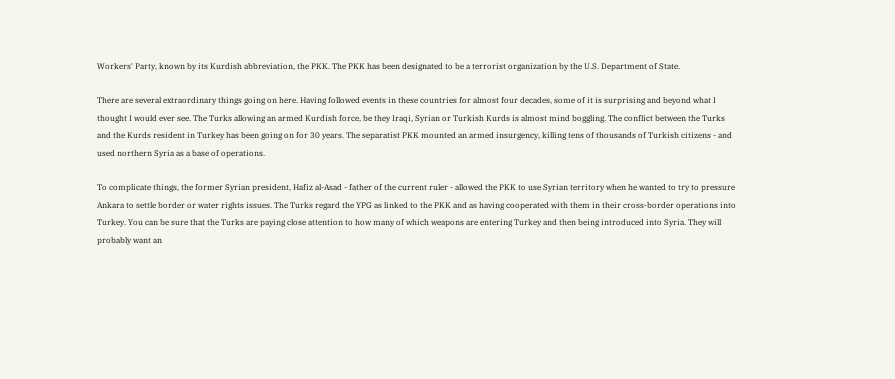Workers' Party, known by its Kurdish abbreviation, the PKK. The PKK has been designated to be a terrorist organization by the U.S. Department of State.

There are several extraordinary things going on here. Having followed events in these countries for almost four decades, some of it is surprising and beyond what I thought I would ever see. The Turks allowing an armed Kurdish force, be they Iraqi, Syrian or Turkish Kurds is almost mind boggling. The conflict between the Turks and the Kurds resident in Turkey has been going on for 30 years. The separatist PKK mounted an armed insurgency, killing tens of thousands of Turkish citizens - and used northern Syria as a base of operations.

To complicate things, the former Syrian president, Hafiz al-Asad - father of the current ruler - allowed the PKK to use Syrian territory when he wanted to try to pressure Ankara to settle border or water rights issues. The Turks regard the YPG as linked to the PKK and as having cooperated with them in their cross-border operations into Turkey. You can be sure that the Turks are paying close attention to how many of which weapons are entering Turkey and then being introduced into Syria. They will probably want an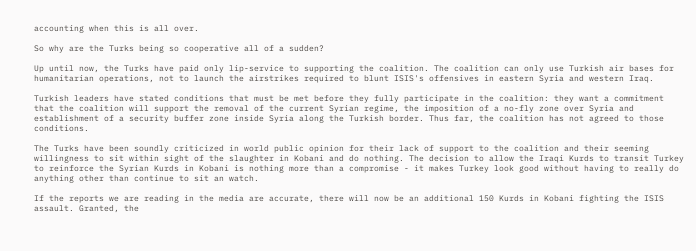accounting when this is all over.

So why are the Turks being so cooperative all of a sudden?

Up until now, the Turks have paid only lip-service to supporting the coalition. The coalition can only use Turkish air bases for humanitarian operations, not to launch the airstrikes required to blunt ISIS's offensives in eastern Syria and western Iraq.

Turkish leaders have stated conditions that must be met before they fully participate in the coalition: they want a commitment that the coalition will support the removal of the current Syrian regime, the imposition of a no-fly zone over Syria and establishment of a security buffer zone inside Syria along the Turkish border. Thus far, the coalition has not agreed to those conditions.

The Turks have been soundly criticized in world public opinion for their lack of support to the coalition and their seeming willingness to sit within sight of the slaughter in Kobani and do nothing. The decision to allow the Iraqi Kurds to transit Turkey to reinforce the Syrian Kurds in Kobani is nothing more than a compromise - it makes Turkey look good without having to really do anything other than continue to sit an watch.

If the reports we are reading in the media are accurate, there will now be an additional 150 Kurds in Kobani fighting the ISIS assault. Granted, the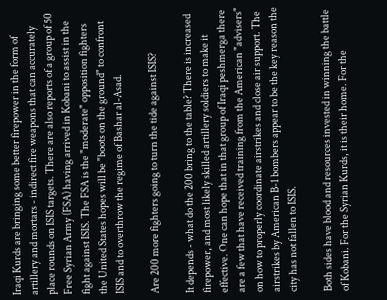Iraqi Kurds are bringing some better firepower in the form of artillery and mortars - indirect fire weapons that can accurately place rounds on ISIS targets. There are also reports of a group of 50 Free Syrian Army (FSA) having arrived in Kobani to assist in the fight against ISIS. The FSA is the "moderate" opposition fighters the United States hopes will be "boots on the ground" to confront ISIS and to overthrow the regime of Bashar al-Asad.

Are 200 more fighters going to turn the tide against ISIS?

It depends - what do the 200 bring to the table? There is increased firepower, and most likely skilled artillery soldiers to make it effective. One can hope that in that group of Iraqi peshmerga there are a few that have received training from the American "advisers" on how to properly coordinate airstrikes and close air support. The airstrikes by American B-1 bombers appear to be the key reason the city has not fallen to ISIS.

Both sides have blood and resources invested in winning the battle of Kobani. For the Syrian Kurds, it is their home. For the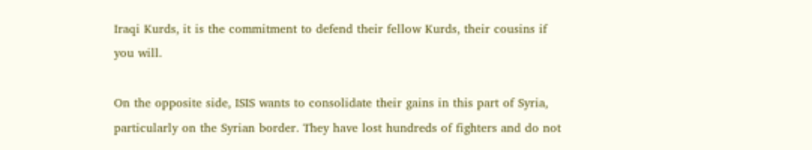Iraqi Kurds, it is the commitment to defend their fellow Kurds, their cousins if you will.

On the opposite side, ISIS wants to consolidate their gains in this part of Syria, particularly on the Syrian border. They have lost hundreds of fighters and do not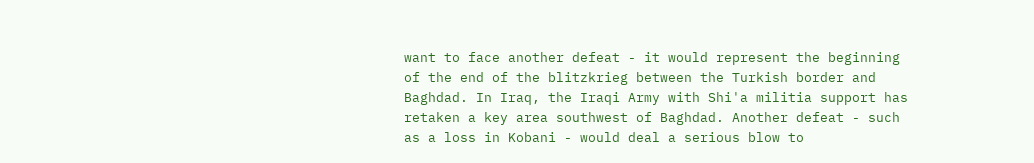want to face another defeat - it would represent the beginning of the end of the blitzkrieg between the Turkish border and Baghdad. In Iraq, the Iraqi Army with Shi'a militia support has retaken a key area southwest of Baghdad. Another defeat - such as a loss in Kobani - would deal a serious blow to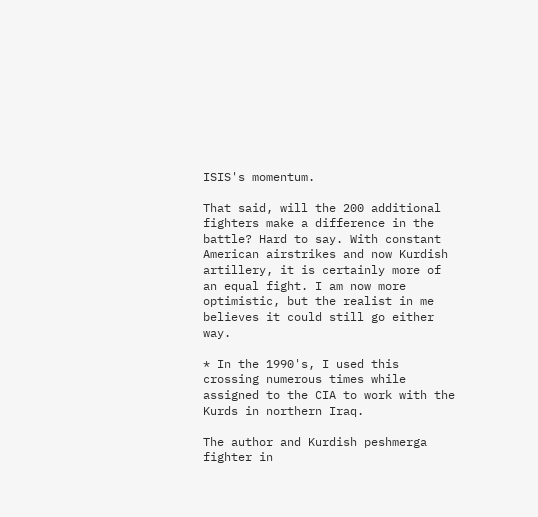ISIS's momentum.

That said, will the 200 additional fighters make a difference in the battle? Hard to say. With constant American airstrikes and now Kurdish artillery, it is certainly more of an equal fight. I am now more optimistic, but the realist in me believes it could still go either way.

* In the 1990's, I used this crossing numerous times while assigned to the CIA to work with the Kurds in northern Iraq.

The author and Kurdish peshmerga fighter in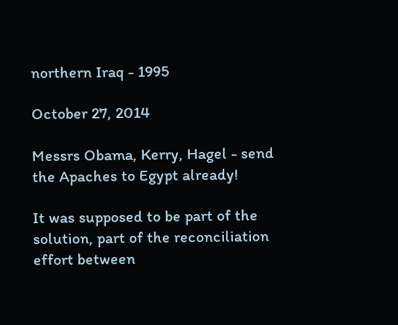northern Iraq - 1995

October 27, 2014

Messrs Obama, Kerry, Hagel - send the Apaches to Egypt already!

It was supposed to be part of the solution, part of the reconciliation effort between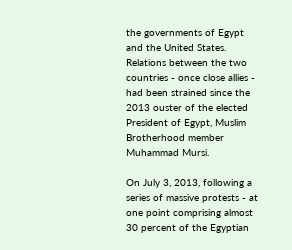the governments of Egypt and the United States. Relations between the two countries - once close allies - had been strained since the 2013 ouster of the elected President of Egypt, Muslim Brotherhood member Muhammad Mursi.

On July 3, 2013, following a series of massive protests - at one point comprising almost 30 percent of the Egyptian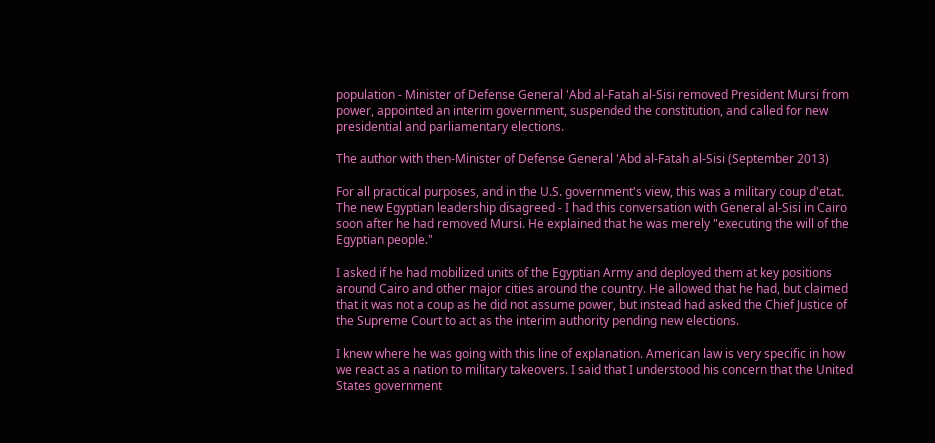population - Minister of Defense General 'Abd al-Fatah al-Sisi removed President Mursi from power, appointed an interim government, suspended the constitution, and called for new presidential and parliamentary elections.

The author with then-Minister of Defense General 'Abd al-Fatah al-Sisi (September 2013)

For all practical purposes, and in the U.S. government's view, this was a military coup d'etat. The new Egyptian leadership disagreed - I had this conversation with General al-Sisi in Cairo soon after he had removed Mursi. He explained that he was merely "executing the will of the Egyptian people."

I asked if he had mobilized units of the Egyptian Army and deployed them at key positions around Cairo and other major cities around the country. He allowed that he had, but claimed that it was not a coup as he did not assume power, but instead had asked the Chief Justice of the Supreme Court to act as the interim authority pending new elections.

I knew where he was going with this line of explanation. American law is very specific in how we react as a nation to military takeovers. I said that I understood his concern that the United States government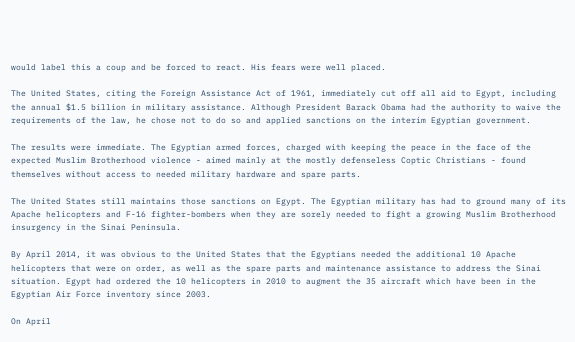would label this a coup and be forced to react. His fears were well placed.

The United States, citing the Foreign Assistance Act of 1961, immediately cut off all aid to Egypt, including the annual $1.5 billion in military assistance. Although President Barack Obama had the authority to waive the requirements of the law, he chose not to do so and applied sanctions on the interim Egyptian government.

The results were immediate. The Egyptian armed forces, charged with keeping the peace in the face of the expected Muslim Brotherhood violence - aimed mainly at the mostly defenseless Coptic Christians - found themselves without access to needed military hardware and spare parts.

The United States still maintains those sanctions on Egypt. The Egyptian military has had to ground many of its Apache helicopters and F-16 fighter-bombers when they are sorely needed to fight a growing Muslim Brotherhood insurgency in the Sinai Peninsula.

By April 2014, it was obvious to the United States that the Egyptians needed the additional 10 Apache helicopters that were on order, as well as the spare parts and maintenance assistance to address the Sinai situation. Egypt had ordered the 10 helicopters in 2010 to augment the 35 aircraft which have been in the Egyptian Air Force inventory since 2003.

On April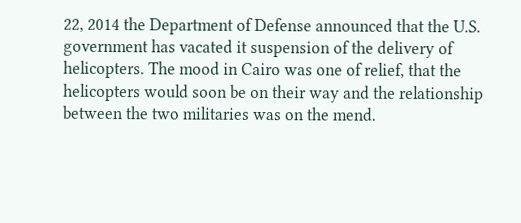22, 2014 the Department of Defense announced that the U.S. government has vacated it suspension of the delivery of helicopters. The mood in Cairo was one of relief, that the helicopters would soon be on their way and the relationship between the two militaries was on the mend.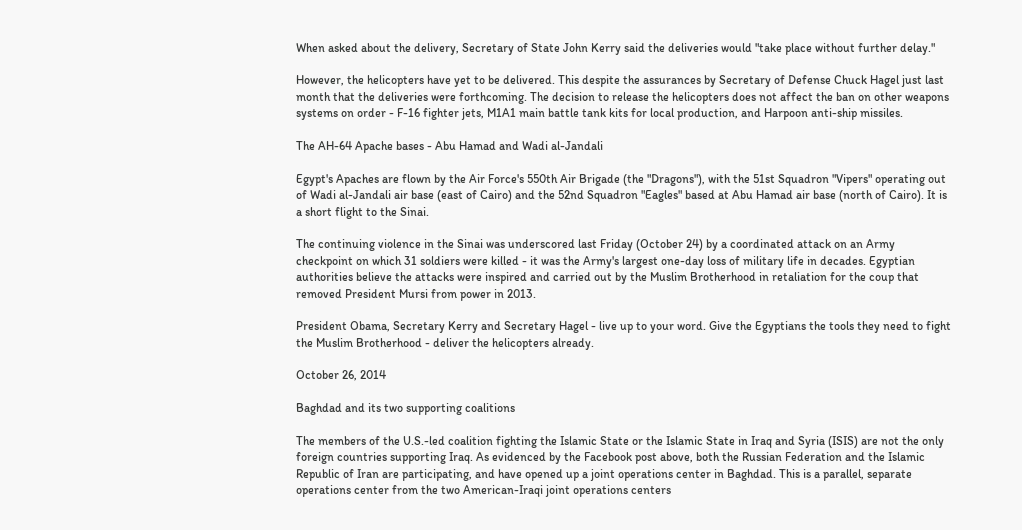When asked about the delivery, Secretary of State John Kerry said the deliveries would "take place without further delay."

However, the helicopters have yet to be delivered. This despite the assurances by Secretary of Defense Chuck Hagel just last month that the deliveries were forthcoming. The decision to release the helicopters does not affect the ban on other weapons systems on order - F-16 fighter jets, M1A1 main battle tank kits for local production, and Harpoon anti-ship missiles.

The AH-64 Apache bases - Abu Hamad and Wadi al-Jandali

Egypt's Apaches are flown by the Air Force's 550th Air Brigade (the "Dragons"), with the 51st Squadron "Vipers" operating out of Wadi al-Jandali air base (east of Cairo) and the 52nd Squadron "Eagles" based at Abu Hamad air base (north of Cairo). It is a short flight to the Sinai.

The continuing violence in the Sinai was underscored last Friday (October 24) by a coordinated attack on an Army checkpoint on which 31 soldiers were killed - it was the Army's largest one-day loss of military life in decades. Egyptian authorities believe the attacks were inspired and carried out by the Muslim Brotherhood in retaliation for the coup that removed President Mursi from power in 2013.

President Obama, Secretary Kerry and Secretary Hagel - live up to your word. Give the Egyptians the tools they need to fight the Muslim Brotherhood - deliver the helicopters already.

October 26, 2014

Baghdad and its two supporting coalitions

The members of the U.S.-led coalition fighting the Islamic State or the Islamic State in Iraq and Syria (ISIS) are not the only foreign countries supporting Iraq. As evidenced by the Facebook post above, both the Russian Federation and the Islamic Republic of Iran are participating, and have opened up a joint operations center in Baghdad. This is a parallel, separate operations center from the two American-Iraqi joint operations centers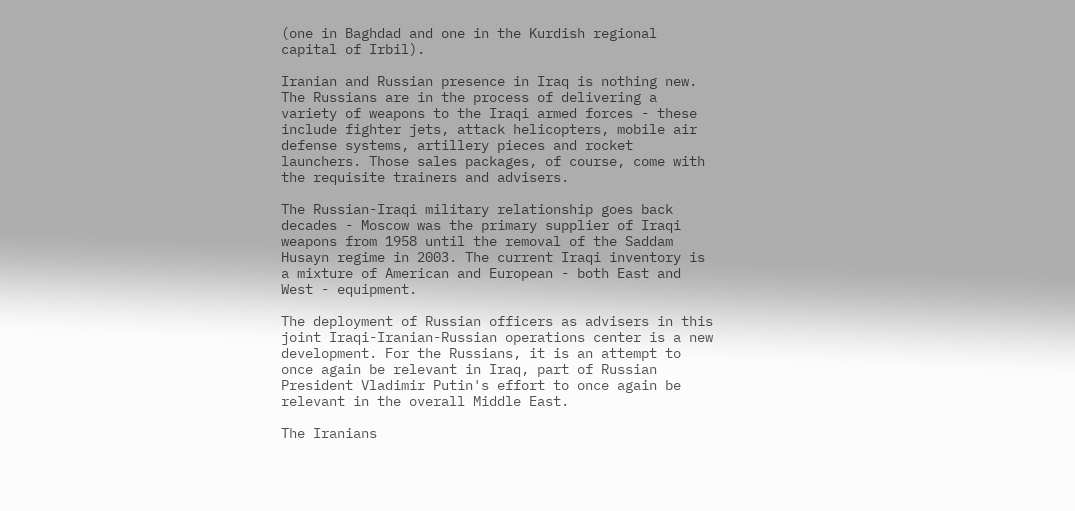(one in Baghdad and one in the Kurdish regional capital of Irbil).

Iranian and Russian presence in Iraq is nothing new. The Russians are in the process of delivering a variety of weapons to the Iraqi armed forces - these include fighter jets, attack helicopters, mobile air defense systems, artillery pieces and rocket launchers. Those sales packages, of course, come with the requisite trainers and advisers.

The Russian-Iraqi military relationship goes back decades - Moscow was the primary supplier of Iraqi weapons from 1958 until the removal of the Saddam Husayn regime in 2003. The current Iraqi inventory is a mixture of American and European - both East and West - equipment.

The deployment of Russian officers as advisers in this joint Iraqi-Iranian-Russian operations center is a new development. For the Russians, it is an attempt to once again be relevant in Iraq, part of Russian President Vladimir Putin's effort to once again be relevant in the overall Middle East.

The Iranians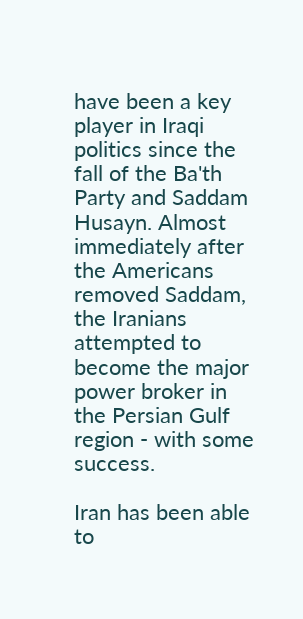have been a key player in Iraqi politics since the fall of the Ba'th Party and Saddam Husayn. Almost immediately after the Americans removed Saddam, the Iranians attempted to become the major power broker in the Persian Gulf region - with some success.

Iran has been able to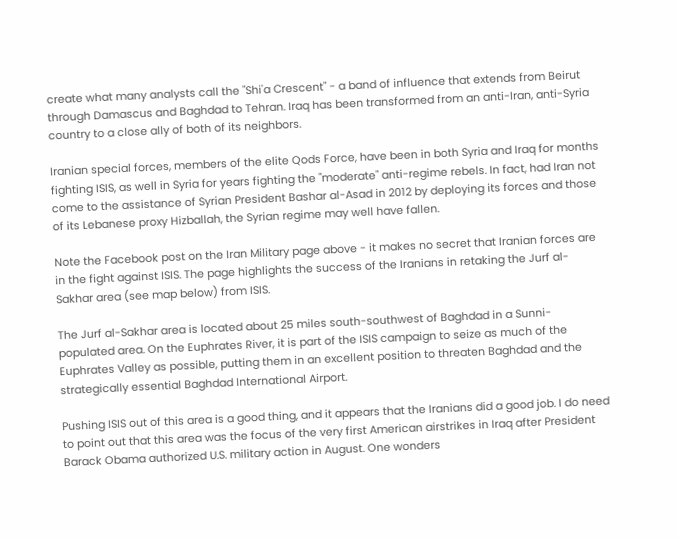create what many analysts call the "Shi'a Crescent" - a band of influence that extends from Beirut through Damascus and Baghdad to Tehran. Iraq has been transformed from an anti-Iran, anti-Syria country to a close ally of both of its neighbors.

Iranian special forces, members of the elite Qods Force, have been in both Syria and Iraq for months fighting ISIS, as well in Syria for years fighting the "moderate" anti-regime rebels. In fact, had Iran not come to the assistance of Syrian President Bashar al-Asad in 2012 by deploying its forces and those of its Lebanese proxy Hizballah, the Syrian regime may well have fallen.

Note the Facebook post on the Iran Military page above - it makes no secret that Iranian forces are in the fight against ISIS. The page highlights the success of the Iranians in retaking the Jurf al-Sakhar area (see map below) from ISIS.

The Jurf al-Sakhar area is located about 25 miles south-southwest of Baghdad in a Sunni-populated area. On the Euphrates River, it is part of the ISIS campaign to seize as much of the Euphrates Valley as possible, putting them in an excellent position to threaten Baghdad and the strategically essential Baghdad International Airport.

Pushing ISIS out of this area is a good thing, and it appears that the Iranians did a good job. I do need to point out that this area was the focus of the very first American airstrikes in Iraq after President Barack Obama authorized U.S. military action in August. One wonders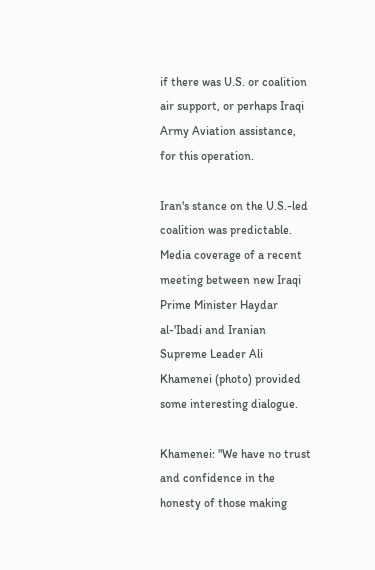if there was U.S. or coalition air support, or perhaps Iraqi Army Aviation assistance, for this operation.

Iran's stance on the U.S.-led coalition was predictable. Media coverage of a recent meeting between new Iraqi Prime Minister Haydar al-'Ibadi and Iranian Supreme Leader Ali Khamenei (photo) provided some interesting dialogue.

Khamenei: "We have no trust and confidence in the honesty of those making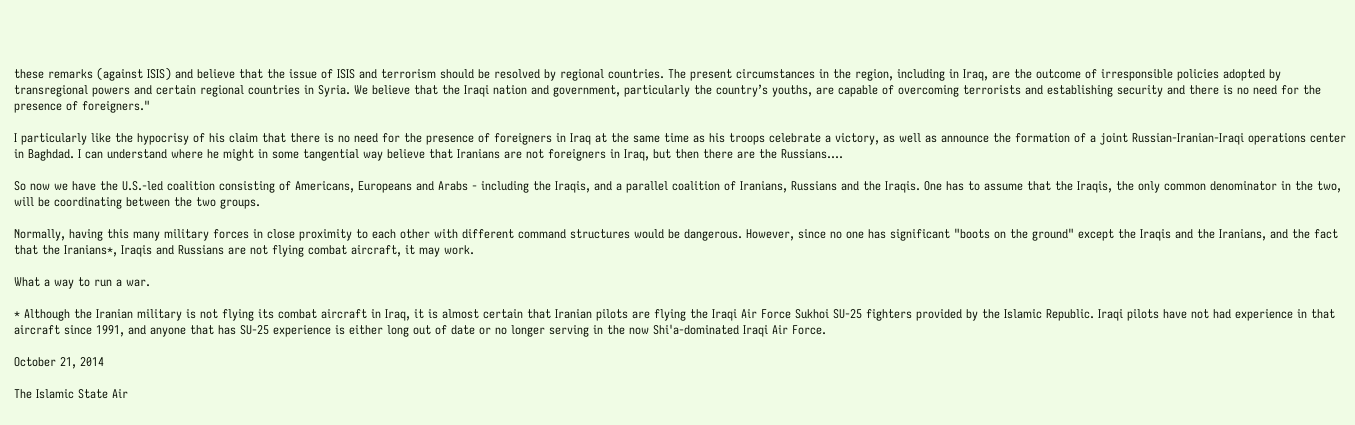these remarks (against ISIS) and believe that the issue of ISIS and terrorism should be resolved by regional countries. The present circumstances in the region, including in Iraq, are the outcome of irresponsible policies adopted by transregional powers and certain regional countries in Syria. We believe that the Iraqi nation and government, particularly the country’s youths, are capable of overcoming terrorists and establishing security and there is no need for the presence of foreigners."

I particularly like the hypocrisy of his claim that there is no need for the presence of foreigners in Iraq at the same time as his troops celebrate a victory, as well as announce the formation of a joint Russian-Iranian-Iraqi operations center in Baghdad. I can understand where he might in some tangential way believe that Iranians are not foreigners in Iraq, but then there are the Russians....

So now we have the U.S.-led coalition consisting of Americans, Europeans and Arabs - including the Iraqis, and a parallel coalition of Iranians, Russians and the Iraqis. One has to assume that the Iraqis, the only common denominator in the two, will be coordinating between the two groups.

Normally, having this many military forces in close proximity to each other with different command structures would be dangerous. However, since no one has significant "boots on the ground" except the Iraqis and the Iranians, and the fact that the Iranians*, Iraqis and Russians are not flying combat aircraft, it may work.

What a way to run a war.

* Although the Iranian military is not flying its combat aircraft in Iraq, it is almost certain that Iranian pilots are flying the Iraqi Air Force Sukhoi SU-25 fighters provided by the Islamic Republic. Iraqi pilots have not had experience in that aircraft since 1991, and anyone that has SU-25 experience is either long out of date or no longer serving in the now Shi'a-dominated Iraqi Air Force.

October 21, 2014

The Islamic State Air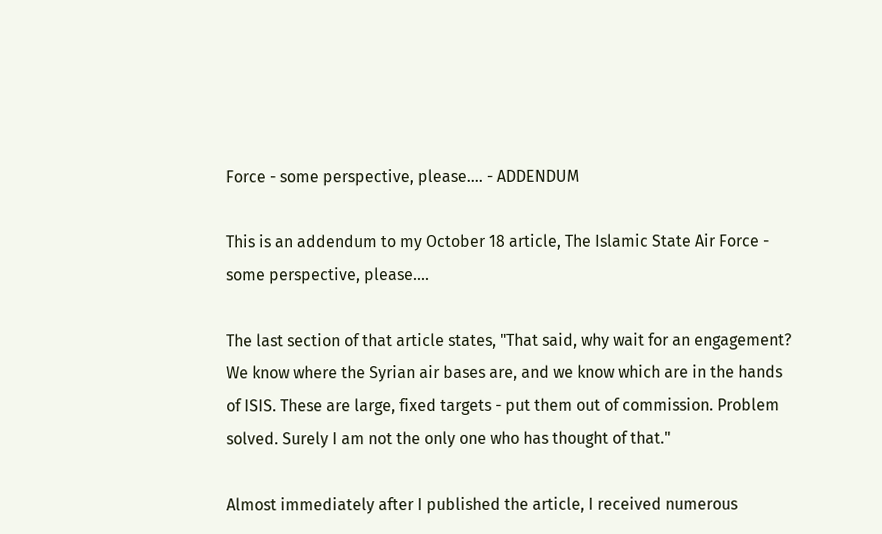Force - some perspective, please.... - ADDENDUM

This is an addendum to my October 18 article, The Islamic State Air Force - some perspective, please....

The last section of that article states, "That said, why wait for an engagement? We know where the Syrian air bases are, and we know which are in the hands of ISIS. These are large, fixed targets - put them out of commission. Problem solved. Surely I am not the only one who has thought of that."

Almost immediately after I published the article, I received numerous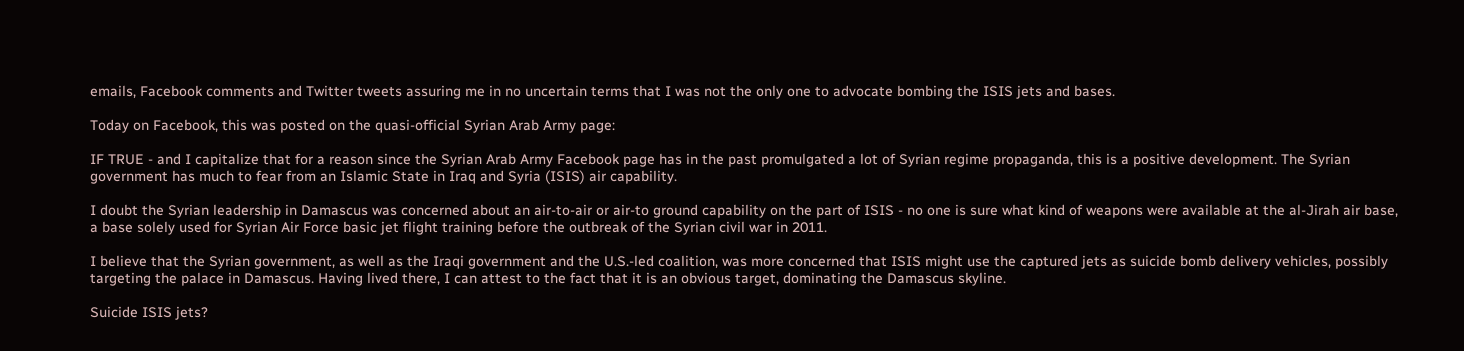emails, Facebook comments and Twitter tweets assuring me in no uncertain terms that I was not the only one to advocate bombing the ISIS jets and bases.

Today on Facebook, this was posted on the quasi-official Syrian Arab Army page:

IF TRUE - and I capitalize that for a reason since the Syrian Arab Army Facebook page has in the past promulgated a lot of Syrian regime propaganda, this is a positive development. The Syrian government has much to fear from an Islamic State in Iraq and Syria (ISIS) air capability.

I doubt the Syrian leadership in Damascus was concerned about an air-to-air or air-to ground capability on the part of ISIS - no one is sure what kind of weapons were available at the al-Jirah air base, a base solely used for Syrian Air Force basic jet flight training before the outbreak of the Syrian civil war in 2011.

I believe that the Syrian government, as well as the Iraqi government and the U.S.-led coalition, was more concerned that ISIS might use the captured jets as suicide bomb delivery vehicles, possibly targeting the palace in Damascus. Having lived there, I can attest to the fact that it is an obvious target, dominating the Damascus skyline.

Suicide ISIS jets?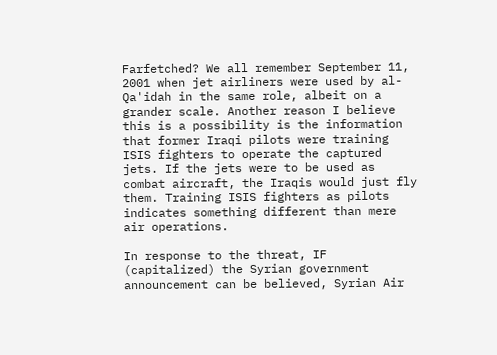Farfetched? We all remember September 11, 2001 when jet airliners were used by al-Qa'idah in the same role, albeit on a grander scale. Another reason I believe this is a possibility is the information that former Iraqi pilots were training ISIS fighters to operate the captured jets. If the jets were to be used as combat aircraft, the Iraqis would just fly them. Training ISIS fighters as pilots indicates something different than mere air operations.

In response to the threat, IF (capitalized) the Syrian government announcement can be believed, Syrian Air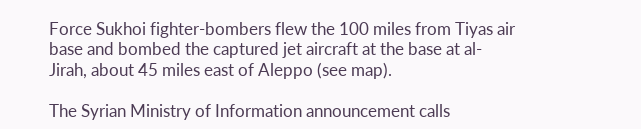Force Sukhoi fighter-bombers flew the 100 miles from Tiyas air base and bombed the captured jet aircraft at the base at al-Jirah, about 45 miles east of Aleppo (see map).

The Syrian Ministry of Information announcement calls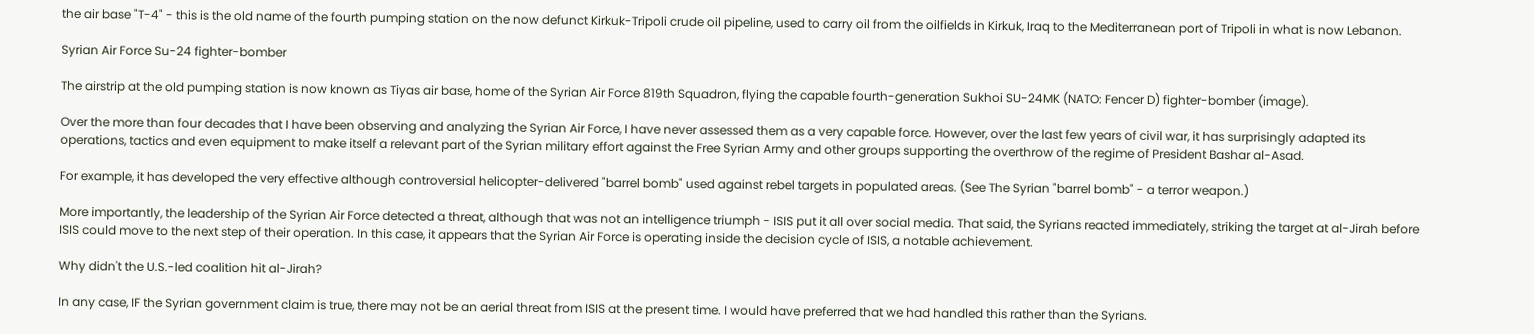the air base "T-4" - this is the old name of the fourth pumping station on the now defunct Kirkuk-Tripoli crude oil pipeline, used to carry oil from the oilfields in Kirkuk, Iraq to the Mediterranean port of Tripoli in what is now Lebanon.

Syrian Air Force Su-24 fighter-bomber

The airstrip at the old pumping station is now known as Tiyas air base, home of the Syrian Air Force 819th Squadron, flying the capable fourth-generation Sukhoi SU-24MK (NATO: Fencer D) fighter-bomber (image).

Over the more than four decades that I have been observing and analyzing the Syrian Air Force, I have never assessed them as a very capable force. However, over the last few years of civil war, it has surprisingly adapted its operations, tactics and even equipment to make itself a relevant part of the Syrian military effort against the Free Syrian Army and other groups supporting the overthrow of the regime of President Bashar al-Asad.

For example, it has developed the very effective although controversial helicopter-delivered "barrel bomb" used against rebel targets in populated areas. (See The Syrian "barrel bomb" - a terror weapon.)

More importantly, the leadership of the Syrian Air Force detected a threat, although that was not an intelligence triumph - ISIS put it all over social media. That said, the Syrians reacted immediately, striking the target at al-Jirah before ISIS could move to the next step of their operation. In this case, it appears that the Syrian Air Force is operating inside the decision cycle of ISIS, a notable achievement.

Why didn't the U.S.-led coalition hit al-Jirah?

In any case, IF the Syrian government claim is true, there may not be an aerial threat from ISIS at the present time. I would have preferred that we had handled this rather than the Syrians.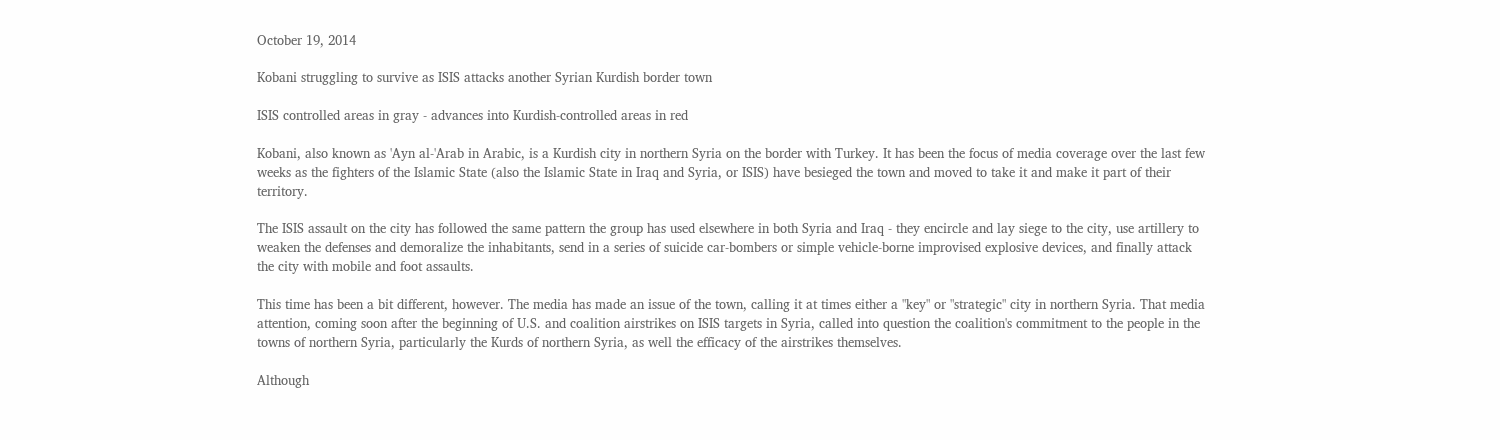October 19, 2014

Kobani struggling to survive as ISIS attacks another Syrian Kurdish border town

ISIS controlled areas in gray - advances into Kurdish-controlled areas in red

Kobani, also known as 'Ayn al-'Arab in Arabic, is a Kurdish city in northern Syria on the border with Turkey. It has been the focus of media coverage over the last few weeks as the fighters of the Islamic State (also the Islamic State in Iraq and Syria, or ISIS) have besieged the town and moved to take it and make it part of their territory.

The ISIS assault on the city has followed the same pattern the group has used elsewhere in both Syria and Iraq - they encircle and lay siege to the city, use artillery to weaken the defenses and demoralize the inhabitants, send in a series of suicide car-bombers or simple vehicle-borne improvised explosive devices, and finally attack the city with mobile and foot assaults.

This time has been a bit different, however. The media has made an issue of the town, calling it at times either a "key" or "strategic" city in northern Syria. That media attention, coming soon after the beginning of U.S. and coalition airstrikes on ISIS targets in Syria, called into question the coalition's commitment to the people in the towns of northern Syria, particularly the Kurds of northern Syria, as well the efficacy of the airstrikes themselves.

Although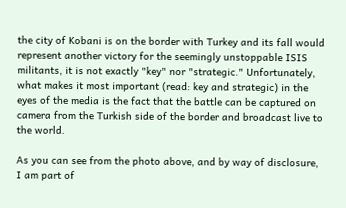the city of Kobani is on the border with Turkey and its fall would represent another victory for the seemingly unstoppable ISIS militants, it is not exactly "key" nor "strategic." Unfortunately, what makes it most important (read: key and strategic) in the eyes of the media is the fact that the battle can be captured on camera from the Turkish side of the border and broadcast live to the world.

As you can see from the photo above, and by way of disclosure, I am part of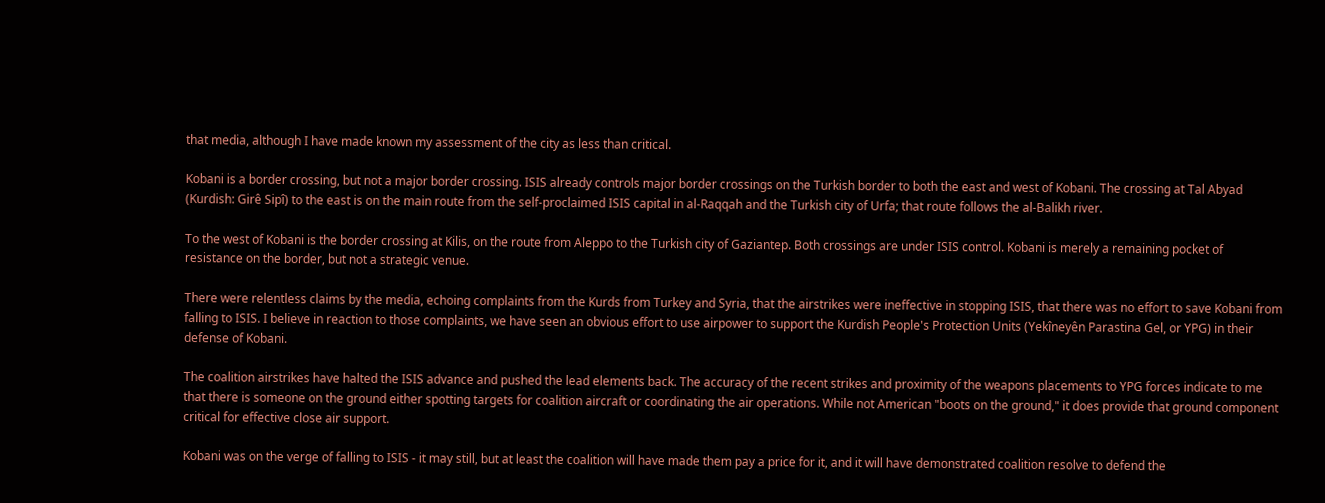that media, although I have made known my assessment of the city as less than critical.

Kobani is a border crossing, but not a major border crossing. ISIS already controls major border crossings on the Turkish border to both the east and west of Kobani. The crossing at Tal Abyad (Kurdish: Girê Sipî) to the east is on the main route from the self-proclaimed ISIS capital in al-Raqqah and the Turkish city of Urfa; that route follows the al-Balikh river.

To the west of Kobani is the border crossing at Kilis, on the route from Aleppo to the Turkish city of Gaziantep. Both crossings are under ISIS control. Kobani is merely a remaining pocket of resistance on the border, but not a strategic venue.

There were relentless claims by the media, echoing complaints from the Kurds from Turkey and Syria, that the airstrikes were ineffective in stopping ISIS, that there was no effort to save Kobani from falling to ISIS. I believe in reaction to those complaints, we have seen an obvious effort to use airpower to support the Kurdish People's Protection Units (Yekîneyên Parastina Gel, or YPG) in their defense of Kobani.

The coalition airstrikes have halted the ISIS advance and pushed the lead elements back. The accuracy of the recent strikes and proximity of the weapons placements to YPG forces indicate to me that there is someone on the ground either spotting targets for coalition aircraft or coordinating the air operations. While not American "boots on the ground," it does provide that ground component critical for effective close air support.

Kobani was on the verge of falling to ISIS - it may still, but at least the coalition will have made them pay a price for it, and it will have demonstrated coalition resolve to defend the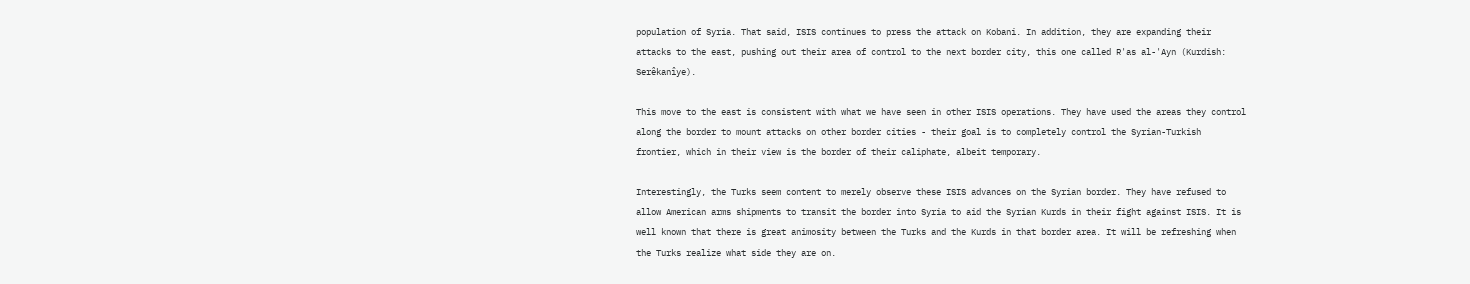population of Syria. That said, ISIS continues to press the attack on Kobani. In addition, they are expanding their attacks to the east, pushing out their area of control to the next border city, this one called R'as al-'Ayn (Kurdish: Serêkanîye).

This move to the east is consistent with what we have seen in other ISIS operations. They have used the areas they control along the border to mount attacks on other border cities - their goal is to completely control the Syrian-Turkish frontier, which in their view is the border of their caliphate, albeit temporary.

Interestingly, the Turks seem content to merely observe these ISIS advances on the Syrian border. They have refused to allow American arms shipments to transit the border into Syria to aid the Syrian Kurds in their fight against ISIS. It is well known that there is great animosity between the Turks and the Kurds in that border area. It will be refreshing when the Turks realize what side they are on.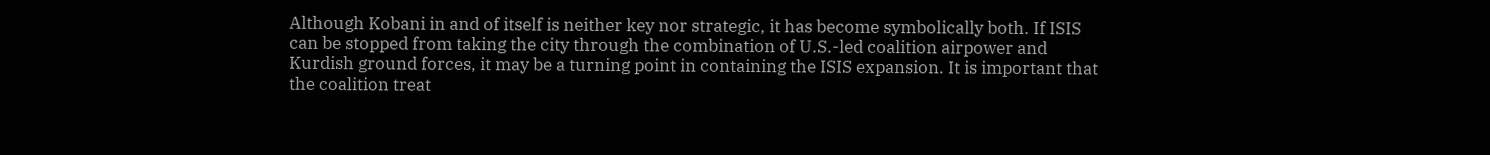Although Kobani in and of itself is neither key nor strategic, it has become symbolically both. If ISIS can be stopped from taking the city through the combination of U.S.-led coalition airpower and Kurdish ground forces, it may be a turning point in containing the ISIS expansion. It is important that the coalition treat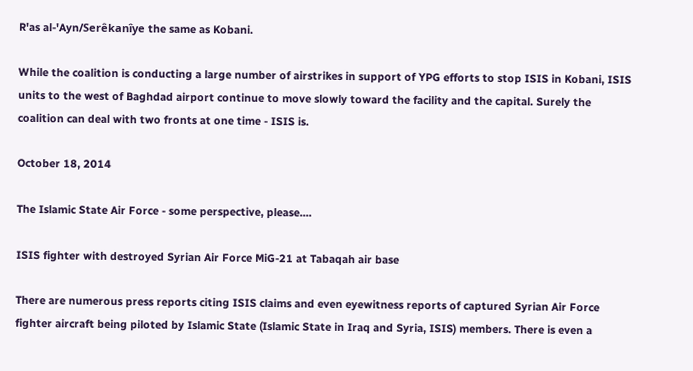R'as al-'Ayn/Serêkanîye the same as Kobani.

While the coalition is conducting a large number of airstrikes in support of YPG efforts to stop ISIS in Kobani, ISIS units to the west of Baghdad airport continue to move slowly toward the facility and the capital. Surely the coalition can deal with two fronts at one time - ISIS is.

October 18, 2014

The Islamic State Air Force - some perspective, please....

ISIS fighter with destroyed Syrian Air Force MiG-21 at Tabaqah air base

There are numerous press reports citing ISIS claims and even eyewitness reports of captured Syrian Air Force fighter aircraft being piloted by Islamic State (Islamic State in Iraq and Syria, ISIS) members. There is even a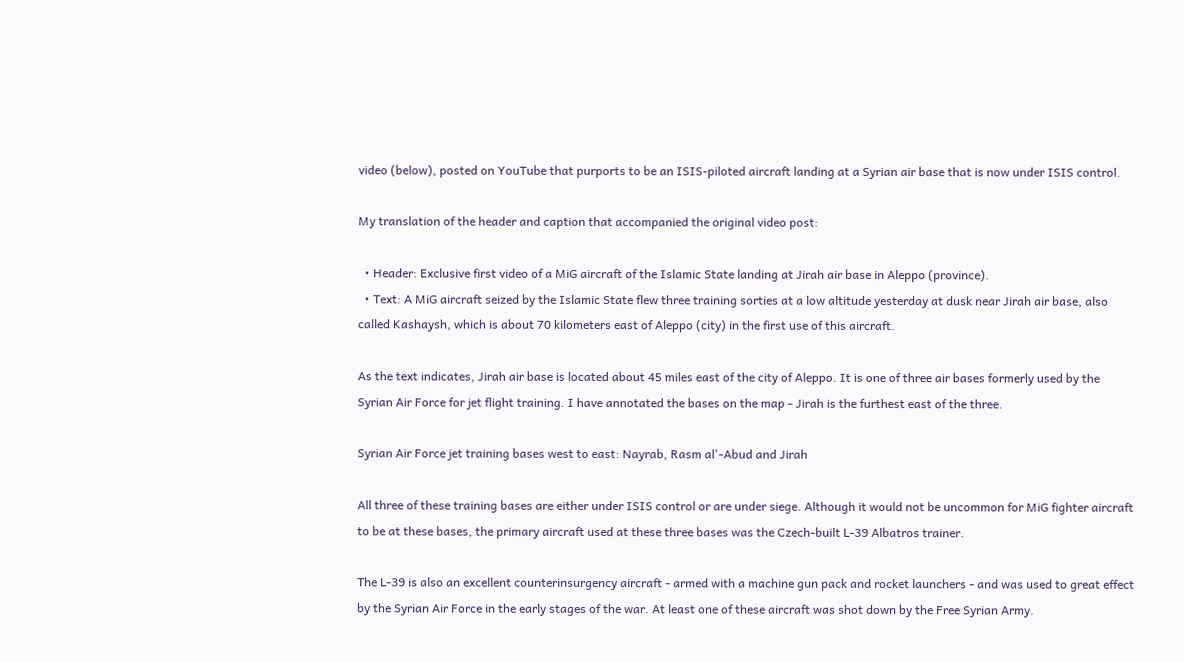video (below), posted on YouTube that purports to be an ISIS-piloted aircraft landing at a Syrian air base that is now under ISIS control.

My translation of the header and caption that accompanied the original video post:

  • Header: Exclusive first video of a MiG aircraft of the Islamic State landing at Jirah air base in Aleppo (province).
  • Text: A MiG aircraft seized by the Islamic State flew three training sorties at a low altitude yesterday at dusk near Jirah air base, also called Kashaysh, which is about 70 kilometers east of Aleppo (city) in the first use of this aircraft.

As the text indicates, Jirah air base is located about 45 miles east of the city of Aleppo. It is one of three air bases formerly used by the Syrian Air Force for jet flight training. I have annotated the bases on the map - Jirah is the furthest east of the three.

Syrian Air Force jet training bases west to east: Nayrab, Rasm al'-Abud and Jirah

All three of these training bases are either under ISIS control or are under siege. Although it would not be uncommon for MiG fighter aircraft to be at these bases, the primary aircraft used at these three bases was the Czech-built L-39 Albatros trainer.

The L-39 is also an excellent counterinsurgency aircraft - armed with a machine gun pack and rocket launchers - and was used to great effect by the Syrian Air Force in the early stages of the war. At least one of these aircraft was shot down by the Free Syrian Army.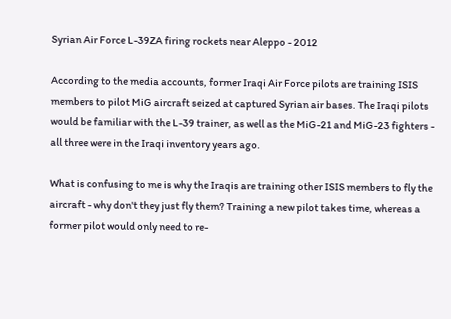Syrian Air Force L-39ZA firing rockets near Aleppo - 2012

According to the media accounts, former Iraqi Air Force pilots are training ISIS members to pilot MiG aircraft seized at captured Syrian air bases. The Iraqi pilots would be familiar with the L-39 trainer, as well as the MiG-21 and MiG-23 fighters - all three were in the Iraqi inventory years ago.

What is confusing to me is why the Iraqis are training other ISIS members to fly the aircraft - why don't they just fly them? Training a new pilot takes time, whereas a former pilot would only need to re-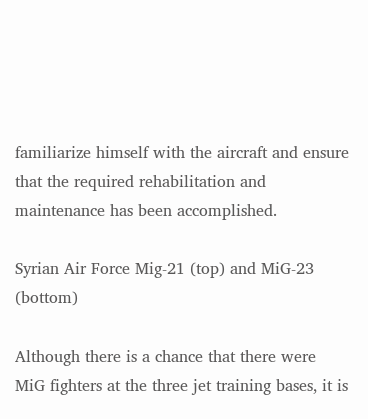familiarize himself with the aircraft and ensure that the required rehabilitation and maintenance has been accomplished.

Syrian Air Force Mig-21 (top) and MiG-23 (bottom)

Although there is a chance that there were MiG fighters at the three jet training bases, it is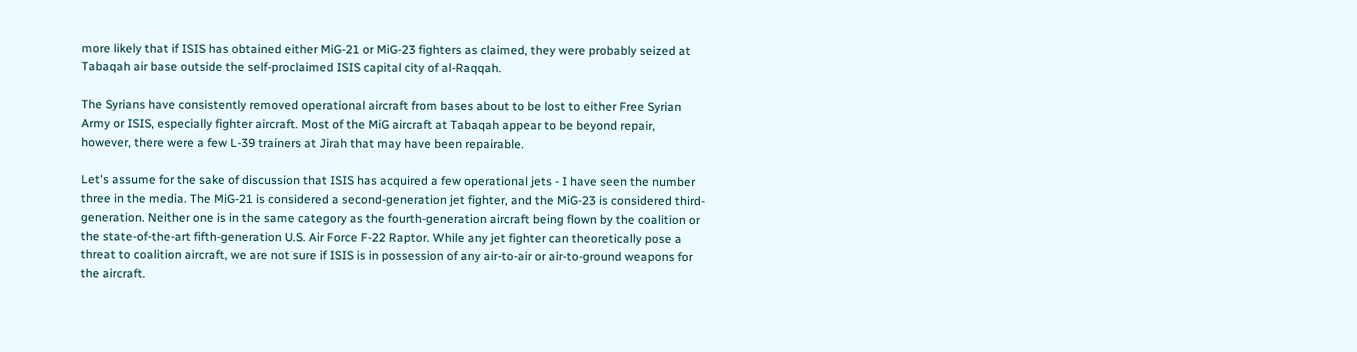more likely that if ISIS has obtained either MiG-21 or MiG-23 fighters as claimed, they were probably seized at Tabaqah air base outside the self-proclaimed ISIS capital city of al-Raqqah.

The Syrians have consistently removed operational aircraft from bases about to be lost to either Free Syrian Army or ISIS, especially fighter aircraft. Most of the MiG aircraft at Tabaqah appear to be beyond repair, however, there were a few L-39 trainers at Jirah that may have been repairable.

Let's assume for the sake of discussion that ISIS has acquired a few operational jets - I have seen the number three in the media. The MiG-21 is considered a second-generation jet fighter, and the MiG-23 is considered third-generation. Neither one is in the same category as the fourth-generation aircraft being flown by the coalition or the state-of-the-art fifth-generation U.S. Air Force F-22 Raptor. While any jet fighter can theoretically pose a threat to coalition aircraft, we are not sure if ISIS is in possession of any air-to-air or air-to-ground weapons for the aircraft.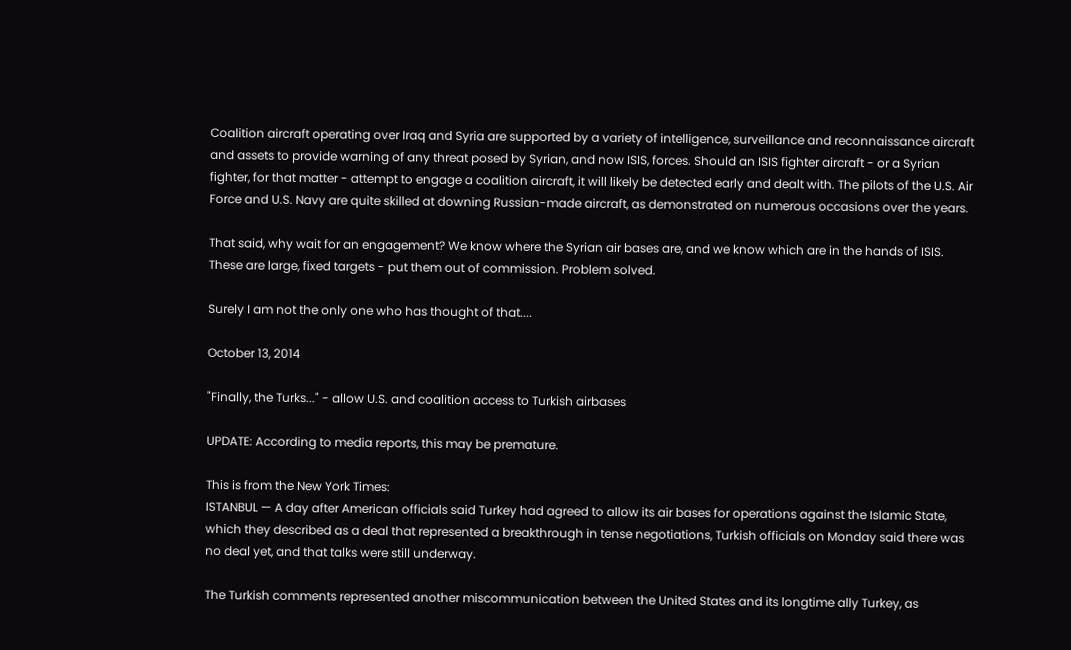Coalition aircraft operating over Iraq and Syria are supported by a variety of intelligence, surveillance and reconnaissance aircraft and assets to provide warning of any threat posed by Syrian, and now ISIS, forces. Should an ISIS fighter aircraft - or a Syrian fighter, for that matter - attempt to engage a coalition aircraft, it will likely be detected early and dealt with. The pilots of the U.S. Air Force and U.S. Navy are quite skilled at downing Russian-made aircraft, as demonstrated on numerous occasions over the years.

That said, why wait for an engagement? We know where the Syrian air bases are, and we know which are in the hands of ISIS. These are large, fixed targets - put them out of commission. Problem solved.

Surely I am not the only one who has thought of that....

October 13, 2014

"Finally, the Turks..." - allow U.S. and coalition access to Turkish airbases

UPDATE: According to media reports, this may be premature.

This is from the New York Times:
ISTANBUL — A day after American officials said Turkey had agreed to allow its air bases for operations against the Islamic State, which they described as a deal that represented a breakthrough in tense negotiations, Turkish officials on Monday said there was no deal yet, and that talks were still underway.

The Turkish comments represented another miscommunication between the United States and its longtime ally Turkey, as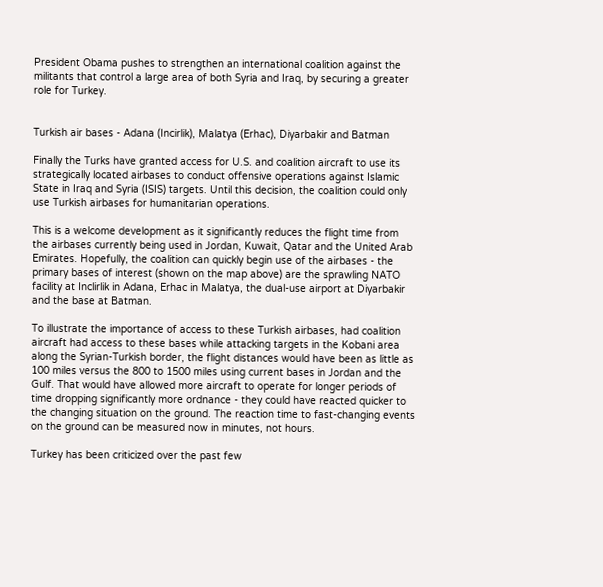President Obama pushes to strengthen an international coalition against the militants that control a large area of both Syria and Iraq, by securing a greater role for Turkey.


Turkish air bases - Adana (Incirlik), Malatya (Erhac), Diyarbakir and Batman

Finally the Turks have granted access for U.S. and coalition aircraft to use its strategically located airbases to conduct offensive operations against Islamic State in Iraq and Syria (ISIS) targets. Until this decision, the coalition could only use Turkish airbases for humanitarian operations.

This is a welcome development as it significantly reduces the flight time from the airbases currently being used in Jordan, Kuwait, Qatar and the United Arab Emirates. Hopefully, the coalition can quickly begin use of the airbases - the primary bases of interest (shown on the map above) are the sprawling NATO facility at Inclirlik in Adana, Erhac in Malatya, the dual-use airport at Diyarbakir and the base at Batman.

To illustrate the importance of access to these Turkish airbases, had coalition aircraft had access to these bases while attacking targets in the Kobani area along the Syrian-Turkish border, the flight distances would have been as little as 100 miles versus the 800 to 1500 miles using current bases in Jordan and the Gulf. That would have allowed more aircraft to operate for longer periods of time dropping significantly more ordnance - they could have reacted quicker to the changing situation on the ground. The reaction time to fast-changing events on the ground can be measured now in minutes, not hours.

Turkey has been criticized over the past few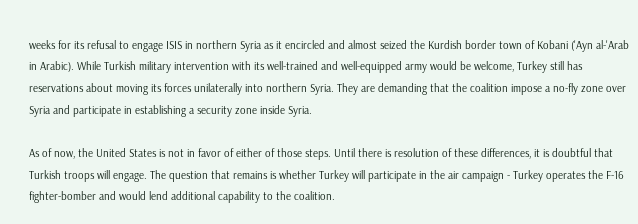weeks for its refusal to engage ISIS in northern Syria as it encircled and almost seized the Kurdish border town of Kobani ('Ayn al-'Arab in Arabic). While Turkish military intervention with its well-trained and well-equipped army would be welcome, Turkey still has reservations about moving its forces unilaterally into northern Syria. They are demanding that the coalition impose a no-fly zone over Syria and participate in establishing a security zone inside Syria.

As of now, the United States is not in favor of either of those steps. Until there is resolution of these differences, it is doubtful that Turkish troops will engage. The question that remains is whether Turkey will participate in the air campaign - Turkey operates the F-16 fighter-bomber and would lend additional capability to the coalition.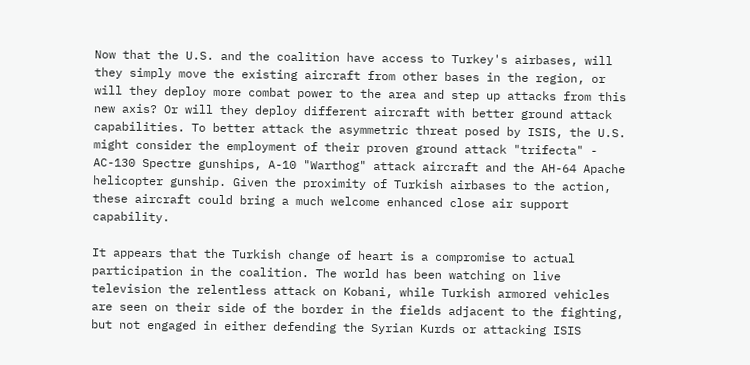Now that the U.S. and the coalition have access to Turkey's airbases, will they simply move the existing aircraft from other bases in the region, or will they deploy more combat power to the area and step up attacks from this new axis? Or will they deploy different aircraft with better ground attack capabilities. To better attack the asymmetric threat posed by ISIS, the U.S. might consider the employment of their proven ground attack "trifecta" - AC-130 Spectre gunships, A-10 "Warthog" attack aircraft and the AH-64 Apache helicopter gunship. Given the proximity of Turkish airbases to the action, these aircraft could bring a much welcome enhanced close air support capability.

It appears that the Turkish change of heart is a compromise to actual participation in the coalition. The world has been watching on live television the relentless attack on Kobani, while Turkish armored vehicles are seen on their side of the border in the fields adjacent to the fighting, but not engaged in either defending the Syrian Kurds or attacking ISIS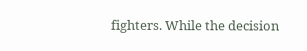fighters. While the decision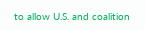to allow U.S. and coalition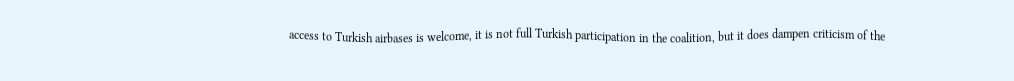access to Turkish airbases is welcome, it is not full Turkish participation in the coalition, but it does dampen criticism of the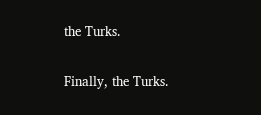the Turks.

Finally, the Turks.